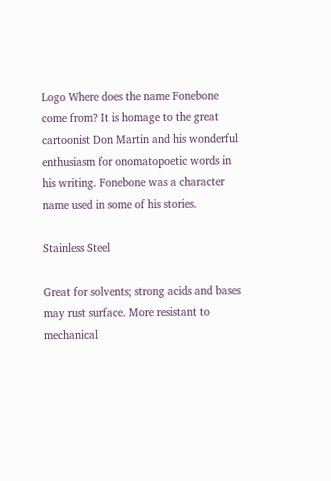Logo Where does the name Fonebone come from? It is homage to the great cartoonist Don Martin and his wonderful enthusiasm for onomatopoetic words in his writing. Fonebone was a character name used in some of his stories.

Stainless Steel

Great for solvents; strong acids and bases may rust surface. More resistant to mechanical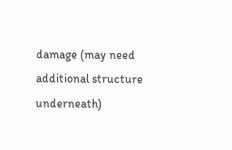damage (may need additional structure underneath)